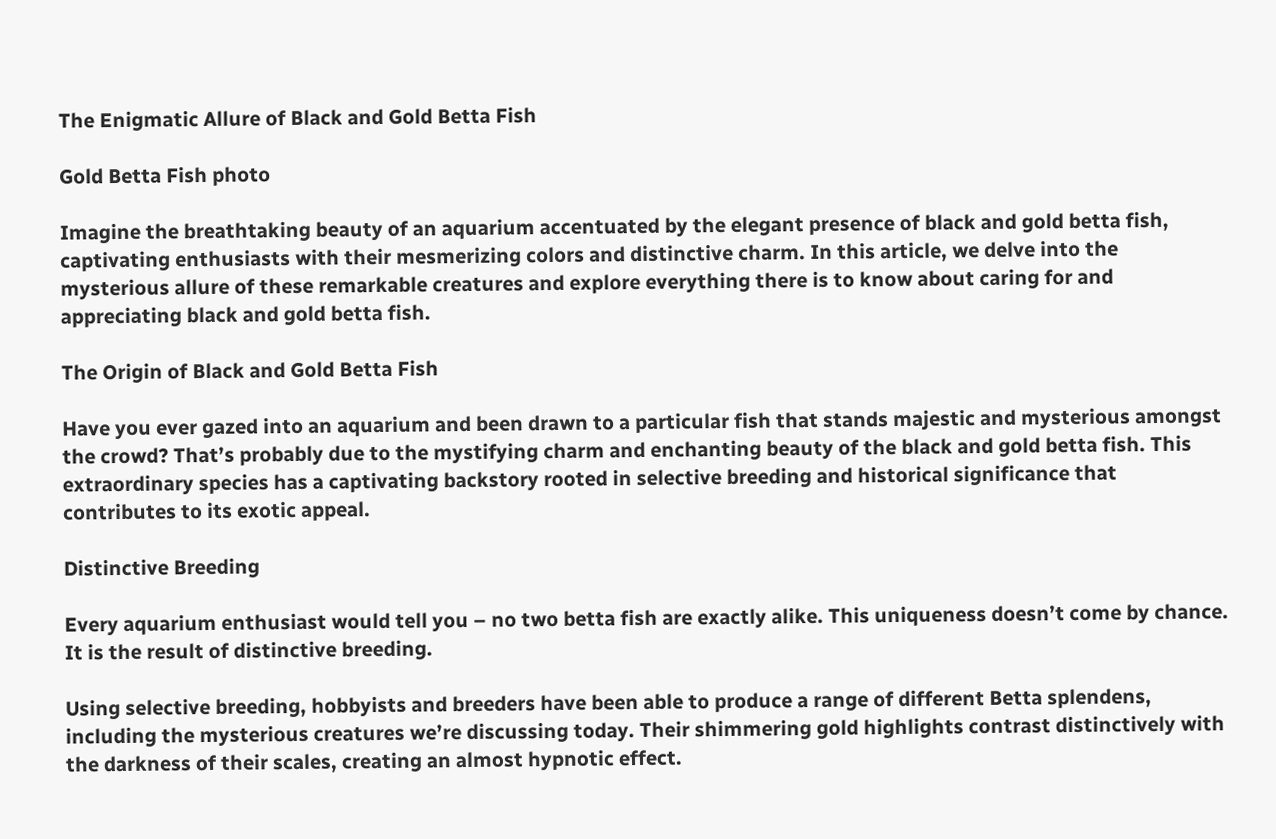The Enigmatic Allure of Black and Gold Betta Fish

Gold Betta Fish photo

Imagine the breathtaking beauty of an aquarium accentuated by the elegant presence of black and gold betta fish, captivating enthusiasts with their mesmerizing colors and distinctive charm. In this article, we delve into the mysterious allure of these remarkable creatures and explore everything there is to know about caring for and appreciating black and gold betta fish.

The Origin of Black and Gold Betta Fish

Have you ever gazed into an aquarium and been drawn to a particular fish that stands majestic and mysterious amongst the crowd? That’s probably due to the mystifying charm and enchanting beauty of the black and gold betta fish. This extraordinary species has a captivating backstory rooted in selective breeding and historical significance that contributes to its exotic appeal.

Distinctive Breeding

Every aquarium enthusiast would tell you – no two betta fish are exactly alike. This uniqueness doesn’t come by chance. It is the result of distinctive breeding.

Using selective breeding, hobbyists and breeders have been able to produce a range of different Betta splendens, including the mysterious creatures we’re discussing today. Their shimmering gold highlights contrast distinctively with the darkness of their scales, creating an almost hypnotic effect.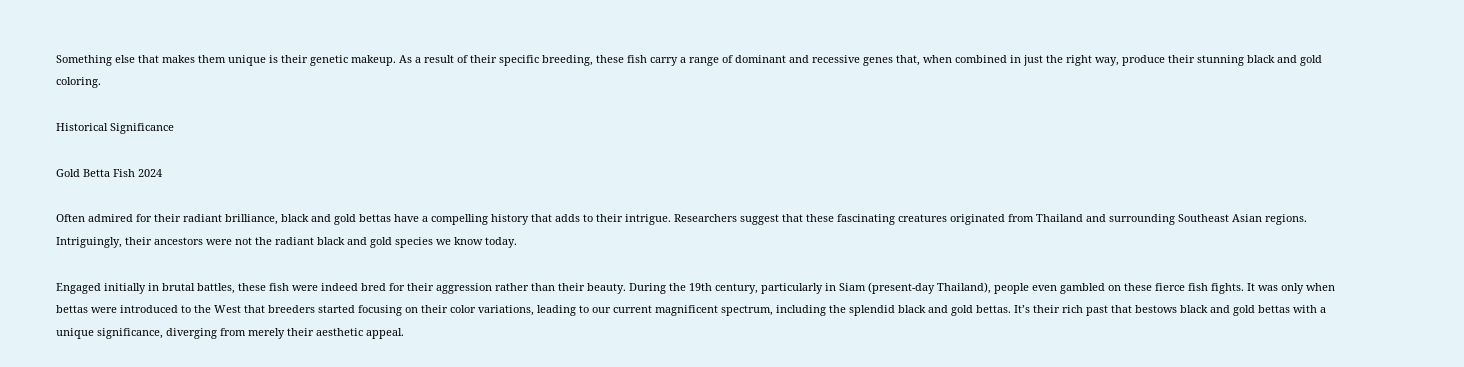Something else that makes them unique is their genetic makeup. As a result of their specific breeding, these fish carry a range of dominant and recessive genes that, when combined in just the right way, produce their stunning black and gold coloring.

Historical Significance

Gold Betta Fish 2024

Often admired for their radiant brilliance, black and gold bettas have a compelling history that adds to their intrigue. Researchers suggest that these fascinating creatures originated from Thailand and surrounding Southeast Asian regions. Intriguingly, their ancestors were not the radiant black and gold species we know today.

Engaged initially in brutal battles, these fish were indeed bred for their aggression rather than their beauty. During the 19th century, particularly in Siam (present-day Thailand), people even gambled on these fierce fish fights. It was only when bettas were introduced to the West that breeders started focusing on their color variations, leading to our current magnificent spectrum, including the splendid black and gold bettas. It’s their rich past that bestows black and gold bettas with a unique significance, diverging from merely their aesthetic appeal.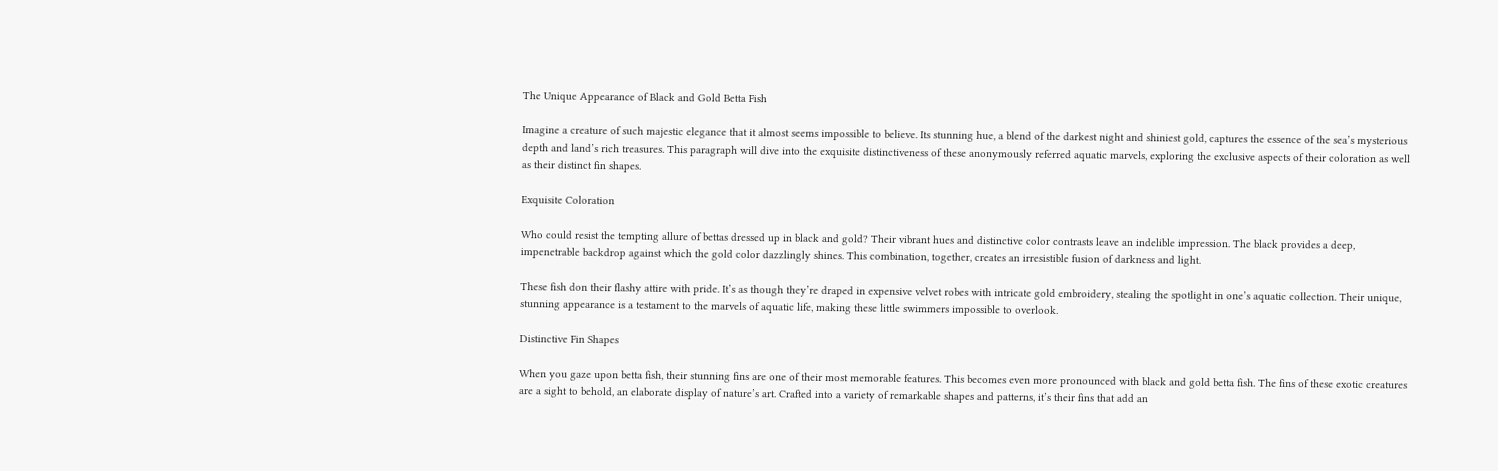The Unique Appearance of Black and Gold Betta Fish

Imagine a creature of such majestic elegance that it almost seems impossible to believe. Its stunning hue, a blend of the darkest night and shiniest gold, captures the essence of the sea’s mysterious depth and land’s rich treasures. This paragraph will dive into the exquisite distinctiveness of these anonymously referred aquatic marvels, exploring the exclusive aspects of their coloration as well as their distinct fin shapes.

Exquisite Coloration

Who could resist the tempting allure of bettas dressed up in black and gold? Their vibrant hues and distinctive color contrasts leave an indelible impression. The black provides a deep, impenetrable backdrop against which the gold color dazzlingly shines. This combination, together, creates an irresistible fusion of darkness and light.

These fish don their flashy attire with pride. It’s as though they’re draped in expensive velvet robes with intricate gold embroidery, stealing the spotlight in one’s aquatic collection. Their unique, stunning appearance is a testament to the marvels of aquatic life, making these little swimmers impossible to overlook.

Distinctive Fin Shapes

When you gaze upon betta fish, their stunning fins are one of their most memorable features. This becomes even more pronounced with black and gold betta fish. The fins of these exotic creatures are a sight to behold, an elaborate display of nature’s art. Crafted into a variety of remarkable shapes and patterns, it’s their fins that add an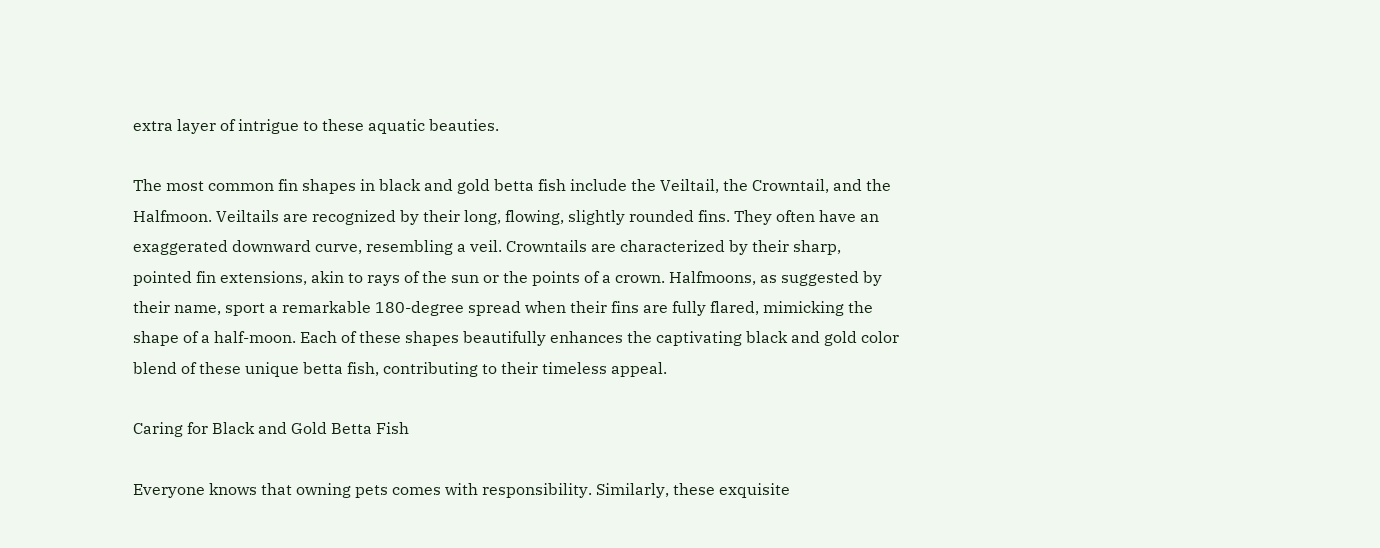extra layer of intrigue to these aquatic beauties.

The most common fin shapes in black and gold betta fish include the Veiltail, the Crowntail, and the Halfmoon. Veiltails are recognized by their long, flowing, slightly rounded fins. They often have an exaggerated downward curve, resembling a veil. Crowntails are characterized by their sharp, pointed fin extensions, akin to rays of the sun or the points of a crown. Halfmoons, as suggested by their name, sport a remarkable 180-degree spread when their fins are fully flared, mimicking the shape of a half-moon. Each of these shapes beautifully enhances the captivating black and gold color blend of these unique betta fish, contributing to their timeless appeal.

Caring for Black and Gold Betta Fish

Everyone knows that owning pets comes with responsibility. Similarly, these exquisite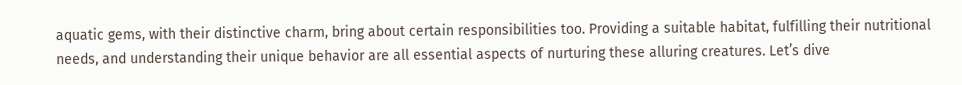aquatic gems, with their distinctive charm, bring about certain responsibilities too. Providing a suitable habitat, fulfilling their nutritional needs, and understanding their unique behavior are all essential aspects of nurturing these alluring creatures. Let’s dive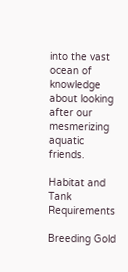into the vast ocean of knowledge about looking after our mesmerizing aquatic friends.

Habitat and Tank Requirements

Breeding Gold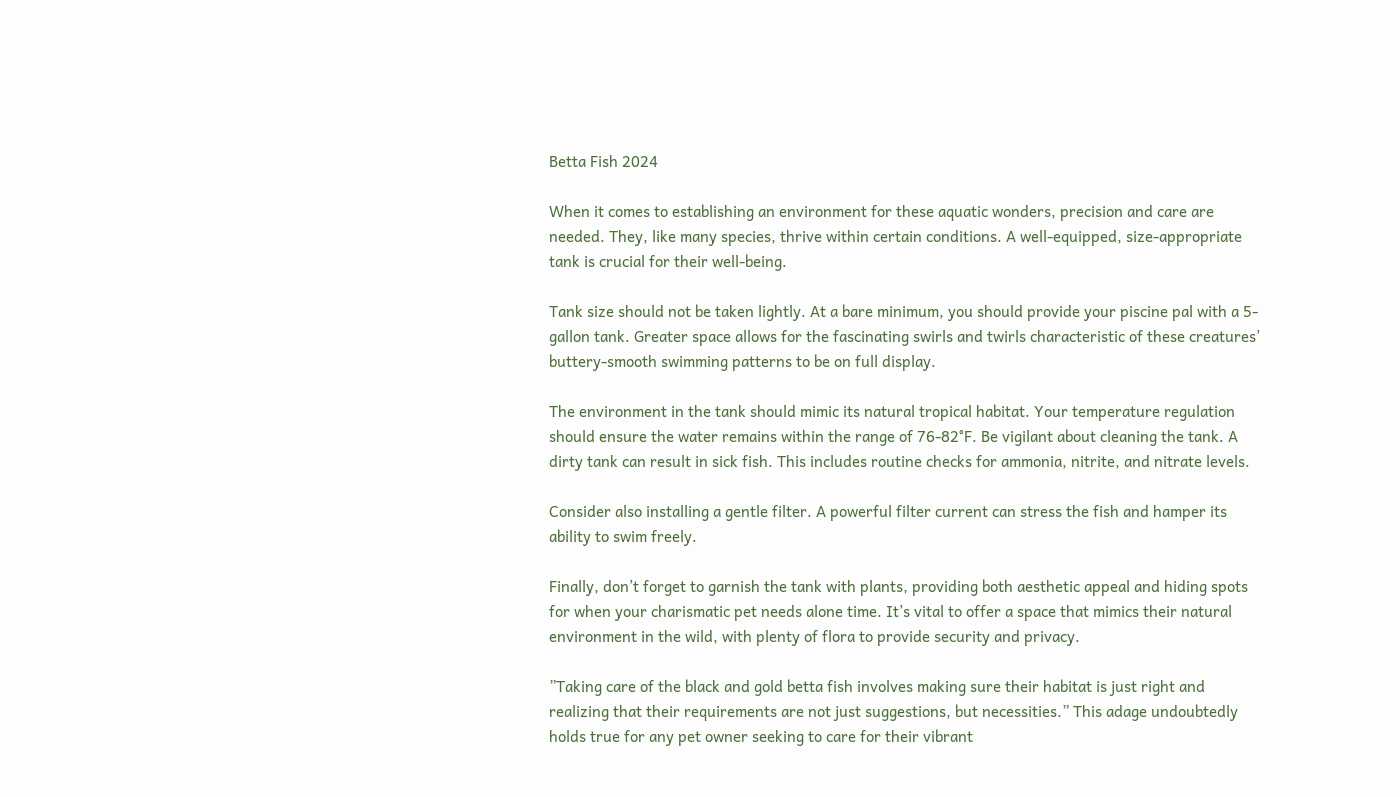Betta Fish 2024

When it comes to establishing an environment for these aquatic wonders, precision and care are needed. They, like many species, thrive within certain conditions. A well-equipped, size-appropriate tank is crucial for their well-being.

Tank size should not be taken lightly. At a bare minimum, you should provide your piscine pal with a 5-gallon tank. Greater space allows for the fascinating swirls and twirls characteristic of these creatures’ buttery-smooth swimming patterns to be on full display.

The environment in the tank should mimic its natural tropical habitat. Your temperature regulation should ensure the water remains within the range of 76-82°F. Be vigilant about cleaning the tank. A dirty tank can result in sick fish. This includes routine checks for ammonia, nitrite, and nitrate levels.

Consider also installing a gentle filter. A powerful filter current can stress the fish and hamper its ability to swim freely.

Finally, don’t forget to garnish the tank with plants, providing both aesthetic appeal and hiding spots for when your charismatic pet needs alone time. It’s vital to offer a space that mimics their natural environment in the wild, with plenty of flora to provide security and privacy.

”Taking care of the black and gold betta fish involves making sure their habitat is just right and realizing that their requirements are not just suggestions, but necessities.” This adage undoubtedly holds true for any pet owner seeking to care for their vibrant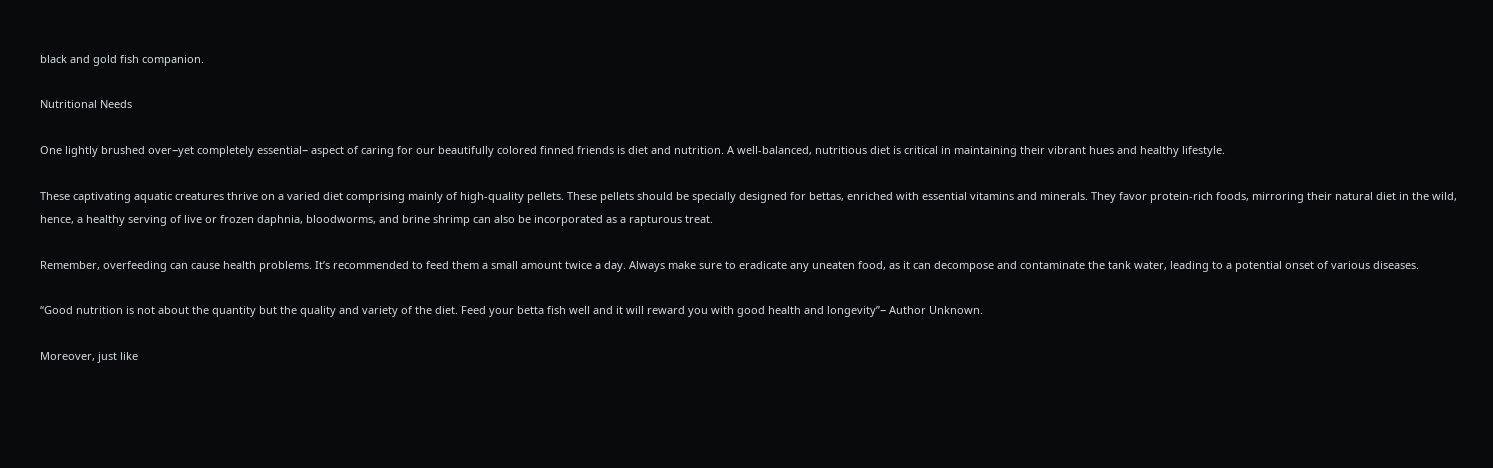black and gold fish companion.

Nutritional Needs

One lightly brushed over−yet completely essential− aspect of caring for our beautifully colored finned friends is diet and nutrition. A well-balanced, nutritious diet is critical in maintaining their vibrant hues and healthy lifestyle.

These captivating aquatic creatures thrive on a varied diet comprising mainly of high-quality pellets. These pellets should be specially designed for bettas, enriched with essential vitamins and minerals. They favor protein-rich foods, mirroring their natural diet in the wild, hence, a healthy serving of live or frozen daphnia, bloodworms, and brine shrimp can also be incorporated as a rapturous treat.

Remember, overfeeding can cause health problems. It’s recommended to feed them a small amount twice a day. Always make sure to eradicate any uneaten food, as it can decompose and contaminate the tank water, leading to a potential onset of various diseases.

“Good nutrition is not about the quantity but the quality and variety of the diet. Feed your betta fish well and it will reward you with good health and longevity”− Author Unknown.

Moreover, just like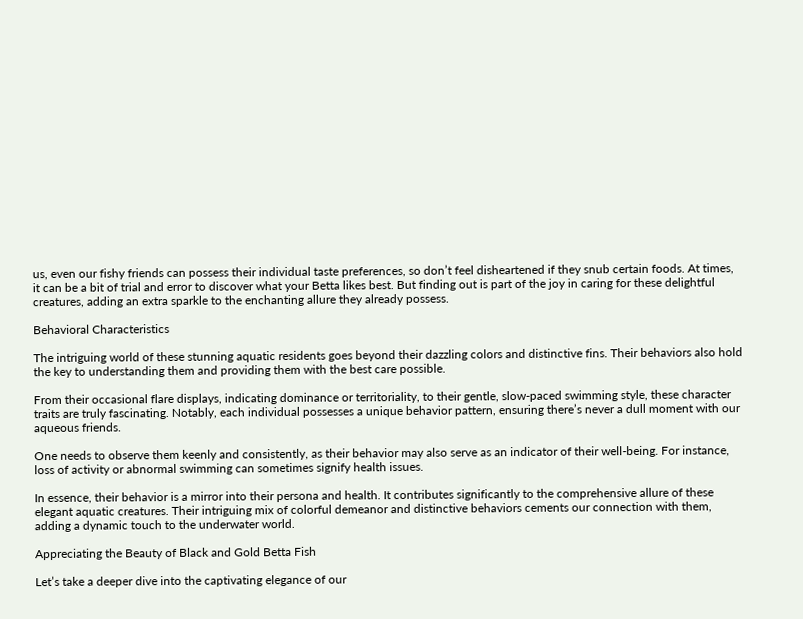us, even our fishy friends can possess their individual taste preferences, so don’t feel disheartened if they snub certain foods. At times, it can be a bit of trial and error to discover what your Betta likes best. But finding out is part of the joy in caring for these delightful creatures, adding an extra sparkle to the enchanting allure they already possess.

Behavioral Characteristics

The intriguing world of these stunning aquatic residents goes beyond their dazzling colors and distinctive fins. Their behaviors also hold the key to understanding them and providing them with the best care possible.

From their occasional flare displays, indicating dominance or territoriality, to their gentle, slow-paced swimming style, these character traits are truly fascinating. Notably, each individual possesses a unique behavior pattern, ensuring there’s never a dull moment with our aqueous friends.

One needs to observe them keenly and consistently, as their behavior may also serve as an indicator of their well-being. For instance, loss of activity or abnormal swimming can sometimes signify health issues.

In essence, their behavior is a mirror into their persona and health. It contributes significantly to the comprehensive allure of these elegant aquatic creatures. Their intriguing mix of colorful demeanor and distinctive behaviors cements our connection with them, adding a dynamic touch to the underwater world.

Appreciating the Beauty of Black and Gold Betta Fish

Let’s take a deeper dive into the captivating elegance of our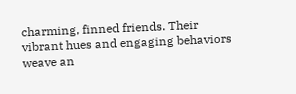charming, finned friends. Their vibrant hues and engaging behaviors weave an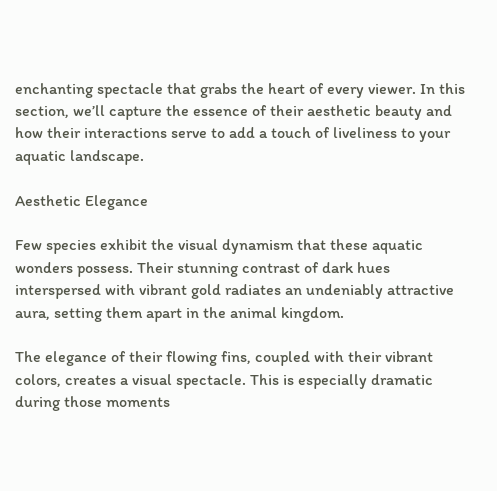enchanting spectacle that grabs the heart of every viewer. In this section, we’ll capture the essence of their aesthetic beauty and how their interactions serve to add a touch of liveliness to your aquatic landscape.

Aesthetic Elegance

Few species exhibit the visual dynamism that these aquatic wonders possess. Their stunning contrast of dark hues interspersed with vibrant gold radiates an undeniably attractive aura, setting them apart in the animal kingdom.

The elegance of their flowing fins, coupled with their vibrant colors, creates a visual spectacle. This is especially dramatic during those moments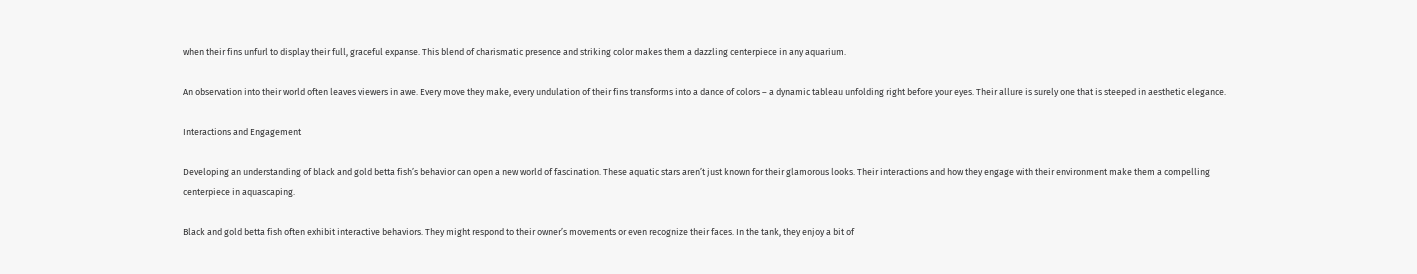when their fins unfurl to display their full, graceful expanse. This blend of charismatic presence and striking color makes them a dazzling centerpiece in any aquarium.

An observation into their world often leaves viewers in awe. Every move they make, every undulation of their fins transforms into a dance of colors – a dynamic tableau unfolding right before your eyes. Their allure is surely one that is steeped in aesthetic elegance.

Interactions and Engagement

Developing an understanding of black and gold betta fish’s behavior can open a new world of fascination. These aquatic stars aren’t just known for their glamorous looks. Their interactions and how they engage with their environment make them a compelling centerpiece in aquascaping.

Black and gold betta fish often exhibit interactive behaviors. They might respond to their owner’s movements or even recognize their faces. In the tank, they enjoy a bit of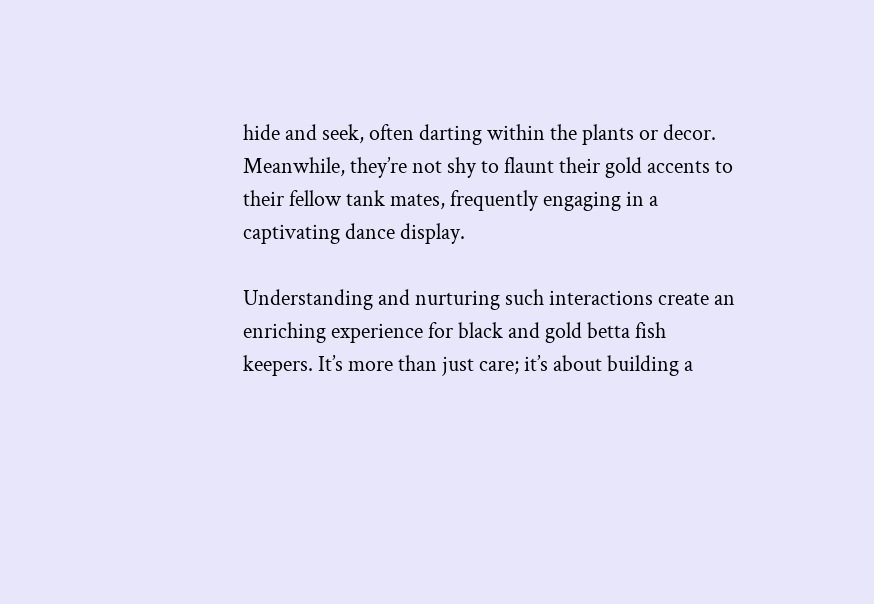hide and seek, often darting within the plants or decor. Meanwhile, they’re not shy to flaunt their gold accents to their fellow tank mates, frequently engaging in a captivating dance display.

Understanding and nurturing such interactions create an enriching experience for black and gold betta fish keepers. It’s more than just care; it’s about building a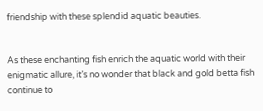friendship with these splendid aquatic beauties.


As these enchanting fish enrich the aquatic world with their enigmatic allure, it’s no wonder that black and gold betta fish continue to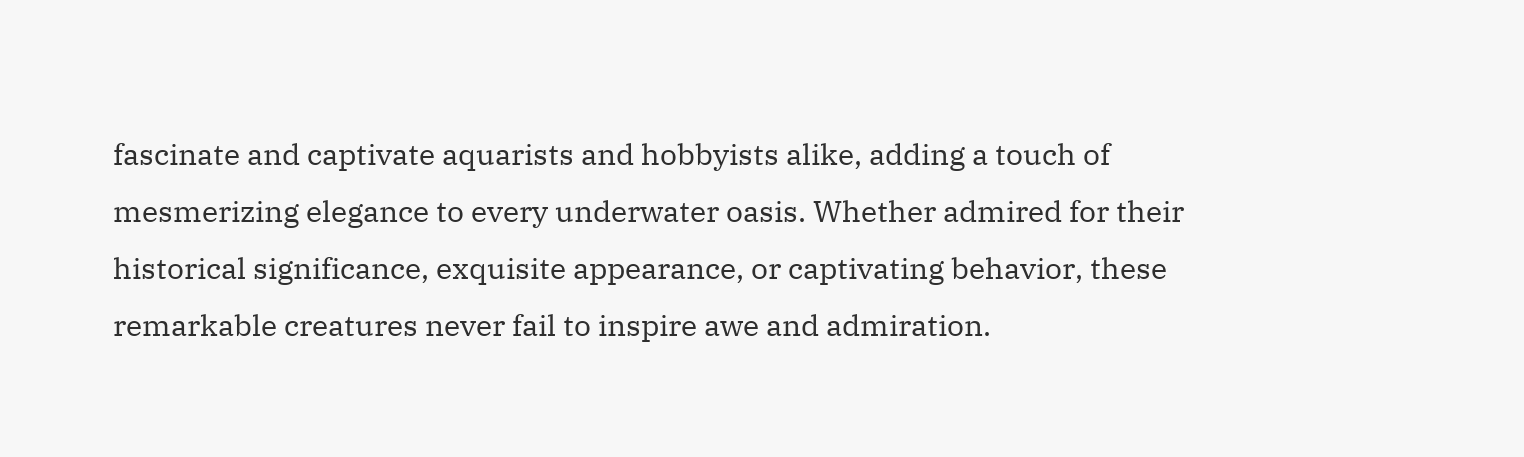fascinate and captivate aquarists and hobbyists alike, adding a touch of mesmerizing elegance to every underwater oasis. Whether admired for their historical significance, exquisite appearance, or captivating behavior, these remarkable creatures never fail to inspire awe and admiration.